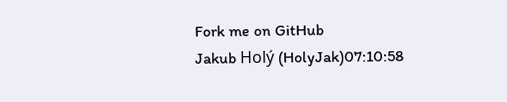Fork me on GitHub
Jakub Holý (HolyJak)07:10:58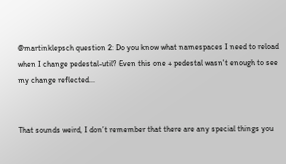@martinklepsch question 2: Do you know what namespaces I need to reload when I change pedestal-util? Even this one + pedestal wasn't enough to see my change reflected...


That sounds weird, I don’t remember that there are any special things you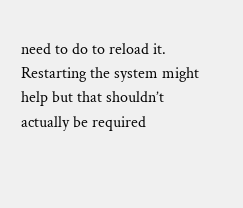need to do to reload it. Restarting the system might help but that shouldn’t actually be required